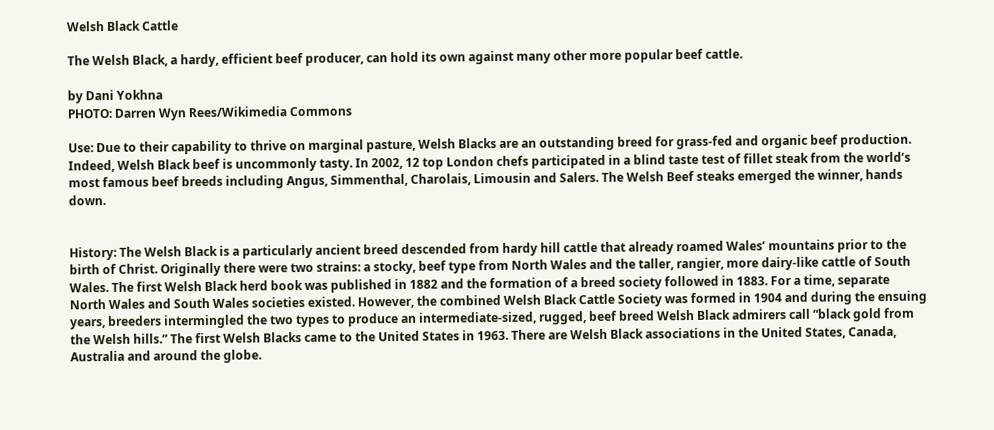Welsh Black Cattle

The Welsh Black, a hardy, efficient beef producer, can hold its own against many other more popular beef cattle.

by Dani Yokhna
PHOTO: Darren Wyn Rees/Wikimedia Commons

Use: Due to their capability to thrive on marginal pasture, Welsh Blacks are an outstanding breed for grass-fed and organic beef production. Indeed, Welsh Black beef is uncommonly tasty. In 2002, 12 top London chefs participated in a blind taste test of fillet steak from the world’s most famous beef breeds including Angus, Simmenthal, Charolais, Limousin and Salers. The Welsh Beef steaks emerged the winner, hands down.


History: The Welsh Black is a particularly ancient breed descended from hardy hill cattle that already roamed Wales’ mountains prior to the birth of Christ. Originally there were two strains: a stocky, beef type from North Wales and the taller, rangier, more dairy-like cattle of South Wales. The first Welsh Black herd book was published in 1882 and the formation of a breed society followed in 1883. For a time, separate North Wales and South Wales societies existed. However, the combined Welsh Black Cattle Society was formed in 1904 and during the ensuing years, breeders intermingled the two types to produce an intermediate-sized, rugged, beef breed Welsh Black admirers call “black gold from the Welsh hills.” The first Welsh Blacks came to the United States in 1963. There are Welsh Black associations in the United States, Canada, Australia and around the globe.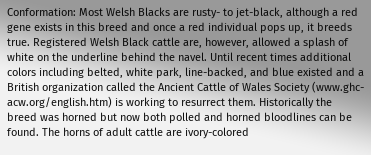Conformation: Most Welsh Blacks are rusty- to jet-black, although a red gene exists in this breed and once a red individual pops up, it breeds true. Registered Welsh Black cattle are, however, allowed a splash of white on the underline behind the navel. Until recent times additional colors including belted, white park, line-backed, and blue existed and a British organization called the Ancient Cattle of Wales Society (www.ghc-acw.org/english.htm) is working to resurrect them. Historically the breed was horned but now both polled and horned bloodlines can be found. The horns of adult cattle are ivory-colored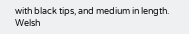with black tips, and medium in length. Welsh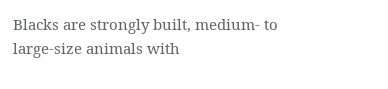Blacks are strongly built, medium- to large-size animals with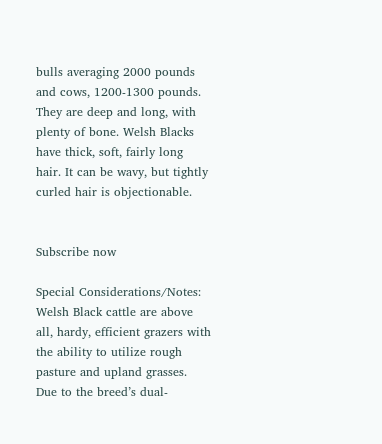bulls averaging 2000 pounds and cows, 1200-1300 pounds. They are deep and long, with plenty of bone. Welsh Blacks have thick, soft, fairly long hair. It can be wavy, but tightly curled hair is objectionable.


Subscribe now

Special Considerations/Notes: Welsh Black cattle are above all, hardy, efficient grazers with the ability to utilize rough pasture and upland grasses. Due to the breed’s dual-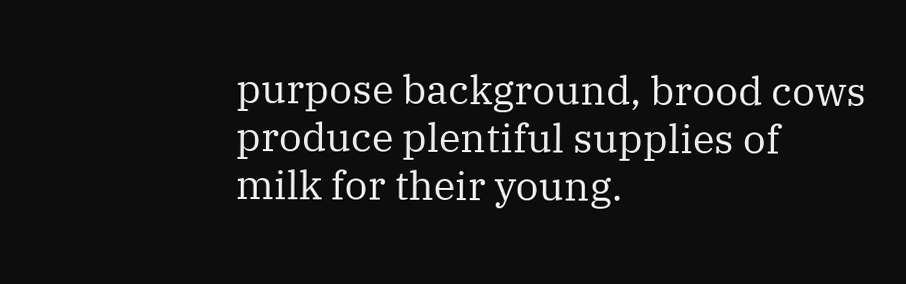purpose background, brood cows produce plentiful supplies of milk for their young.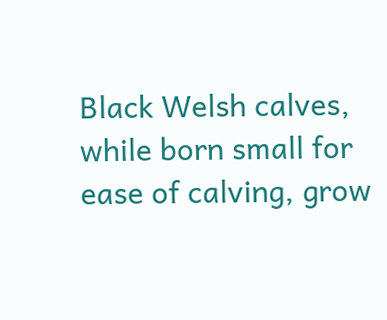Black Welsh calves, while born small for ease of calving, grow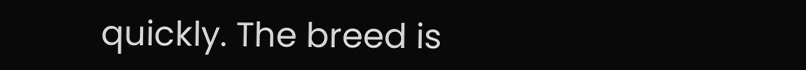quickly. The breed is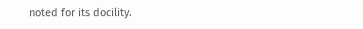noted for its docility.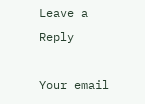Leave a Reply

Your email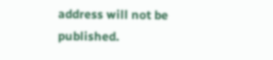address will not be published.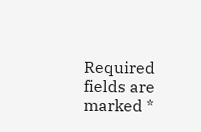Required fields are marked *